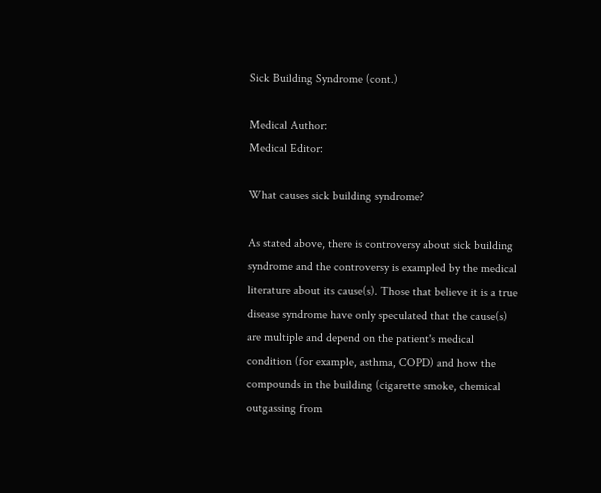Sick Building Syndrome (cont.)

Medical Author:
Medical Editor:

What causes sick building syndrome?

As stated above, there is controversy about sick building syndrome and the controversy is exampled by the medical literature about its cause(s). Those that believe it is a true disease syndrome have only speculated that the cause(s) are multiple and depend on the patient's medical condition (for example, asthma, COPD) and how the compounds in the building (cigarette smoke, chemical outgassing from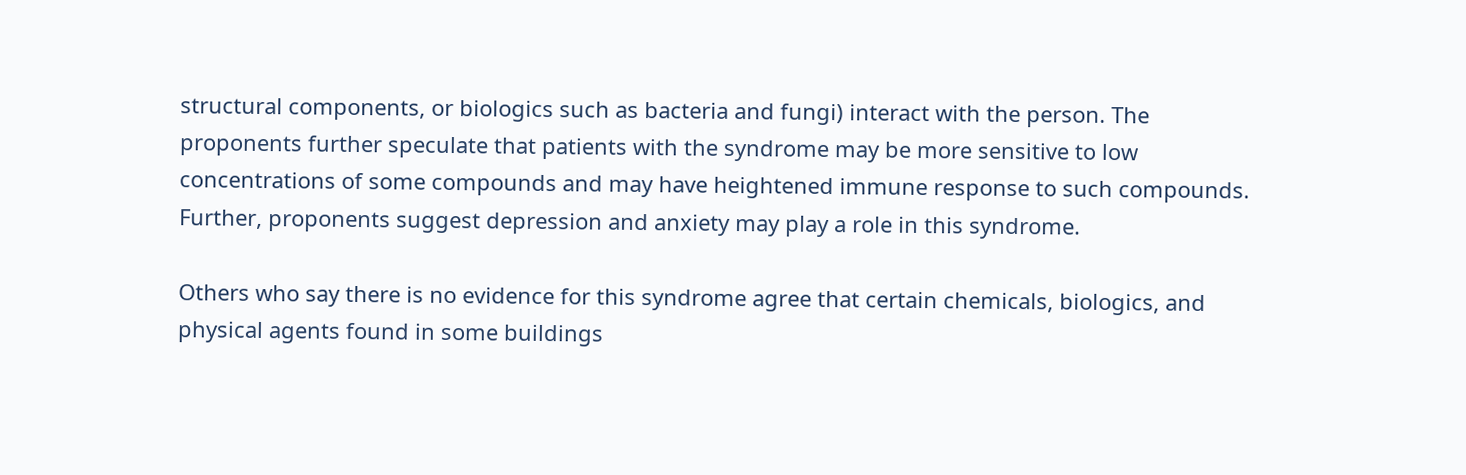structural components, or biologics such as bacteria and fungi) interact with the person. The proponents further speculate that patients with the syndrome may be more sensitive to low concentrations of some compounds and may have heightened immune response to such compounds. Further, proponents suggest depression and anxiety may play a role in this syndrome.

Others who say there is no evidence for this syndrome agree that certain chemicals, biologics, and physical agents found in some buildings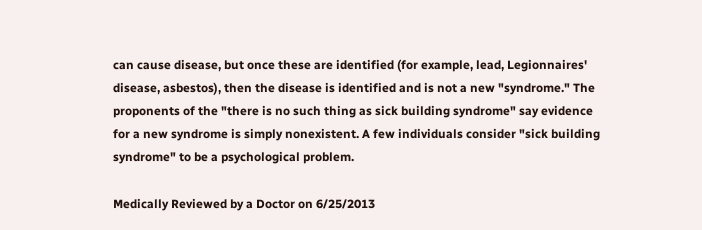can cause disease, but once these are identified (for example, lead, Legionnaires' disease, asbestos), then the disease is identified and is not a new "syndrome." The proponents of the "there is no such thing as sick building syndrome" say evidence for a new syndrome is simply nonexistent. A few individuals consider "sick building syndrome" to be a psychological problem.

Medically Reviewed by a Doctor on 6/25/2013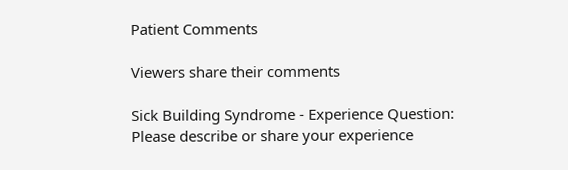Patient Comments

Viewers share their comments

Sick Building Syndrome - Experience Question: Please describe or share your experience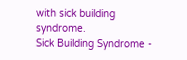with sick building syndrome.
Sick Building Syndrome -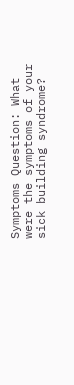Symptoms Question: What were the symptoms of your sick building syndrome?